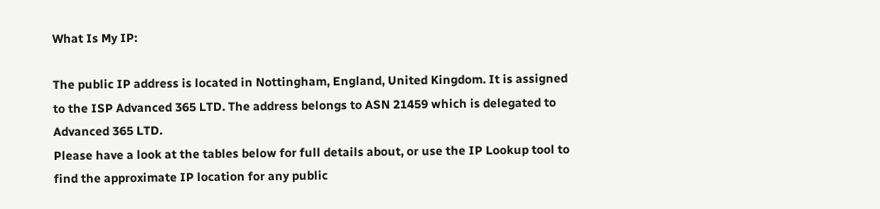What Is My IP:

The public IP address is located in Nottingham, England, United Kingdom. It is assigned to the ISP Advanced 365 LTD. The address belongs to ASN 21459 which is delegated to Advanced 365 LTD.
Please have a look at the tables below for full details about, or use the IP Lookup tool to find the approximate IP location for any public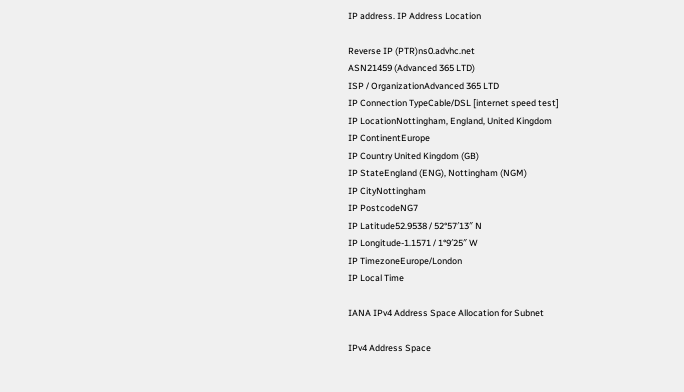IP address. IP Address Location

Reverse IP (PTR)ns0.advhc.net
ASN21459 (Advanced 365 LTD)
ISP / OrganizationAdvanced 365 LTD
IP Connection TypeCable/DSL [internet speed test]
IP LocationNottingham, England, United Kingdom
IP ContinentEurope
IP Country United Kingdom (GB)
IP StateEngland (ENG), Nottingham (NGM)
IP CityNottingham
IP PostcodeNG7
IP Latitude52.9538 / 52°57′13″ N
IP Longitude-1.1571 / 1°9′25″ W
IP TimezoneEurope/London
IP Local Time

IANA IPv4 Address Space Allocation for Subnet

IPv4 Address Space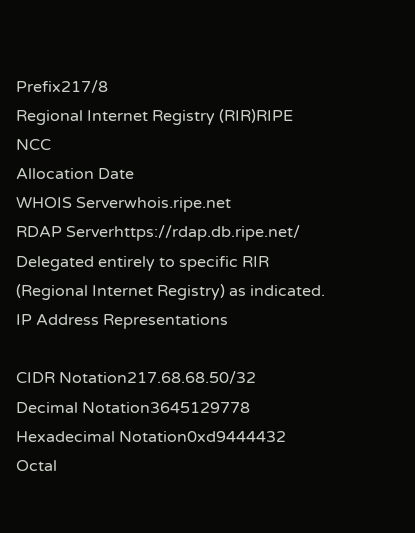Prefix217/8
Regional Internet Registry (RIR)RIPE NCC
Allocation Date
WHOIS Serverwhois.ripe.net
RDAP Serverhttps://rdap.db.ripe.net/
Delegated entirely to specific RIR (Regional Internet Registry) as indicated. IP Address Representations

CIDR Notation217.68.68.50/32
Decimal Notation3645129778
Hexadecimal Notation0xd9444432
Octal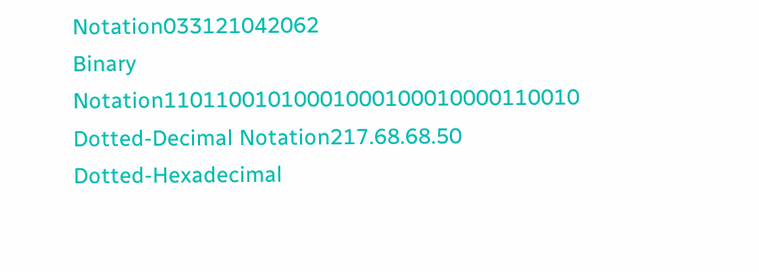Notation033121042062
Binary Notation11011001010001000100010000110010
Dotted-Decimal Notation217.68.68.50
Dotted-Hexadecimal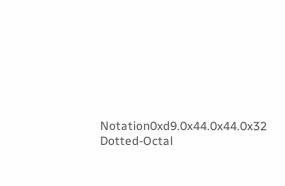Notation0xd9.0x44.0x44.0x32
Dotted-Octal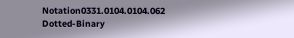Notation0331.0104.0104.062
Dotted-Binary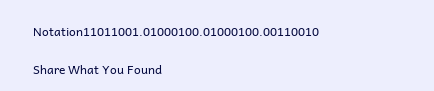Notation11011001.01000100.01000100.00110010

Share What You Found